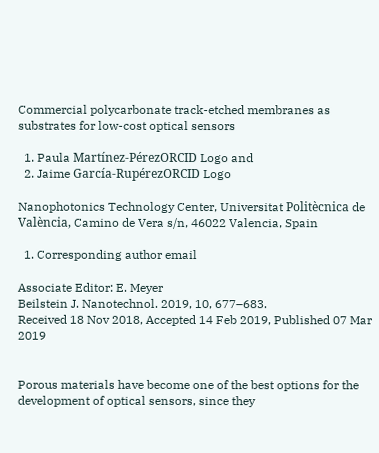Commercial polycarbonate track-etched membranes as substrates for low-cost optical sensors

  1. Paula Martínez-PérezORCID Logo and
  2. Jaime García-RupérezORCID Logo

Nanophotonics Technology Center, Universitat Politècnica de València, Camino de Vera s/n, 46022 Valencia, Spain

  1. Corresponding author email

Associate Editor: E. Meyer
Beilstein J. Nanotechnol. 2019, 10, 677–683.
Received 18 Nov 2018, Accepted 14 Feb 2019, Published 07 Mar 2019


Porous materials have become one of the best options for the development of optical sensors, since they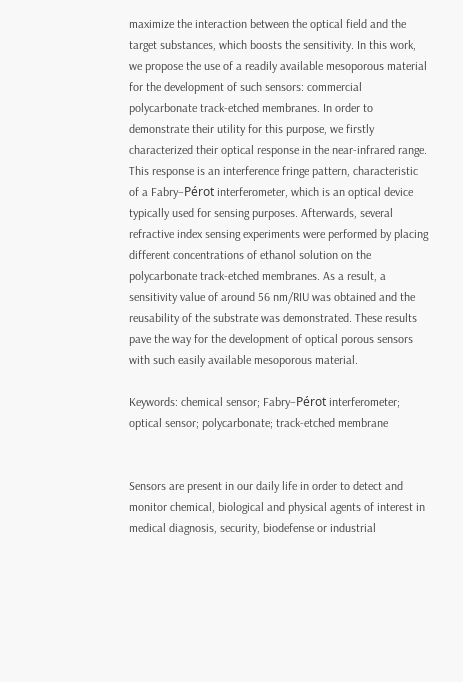maximize the interaction between the optical field and the target substances, which boosts the sensitivity. In this work, we propose the use of a readily available mesoporous material for the development of such sensors: commercial polycarbonate track-etched membranes. In order to demonstrate their utility for this purpose, we firstly characterized their optical response in the near-infrared range. This response is an interference fringe pattern, characteristic of a Fabry–Pérot interferometer, which is an optical device typically used for sensing purposes. Afterwards, several refractive index sensing experiments were performed by placing different concentrations of ethanol solution on the polycarbonate track-etched membranes. As a result, a sensitivity value of around 56 nm/RIU was obtained and the reusability of the substrate was demonstrated. These results pave the way for the development of optical porous sensors with such easily available mesoporous material.

Keywords: chemical sensor; Fabry–Pérot interferometer; optical sensor; polycarbonate; track-etched membrane


Sensors are present in our daily life in order to detect and monitor chemical, biological and physical agents of interest in medical diagnosis, security, biodefense or industrial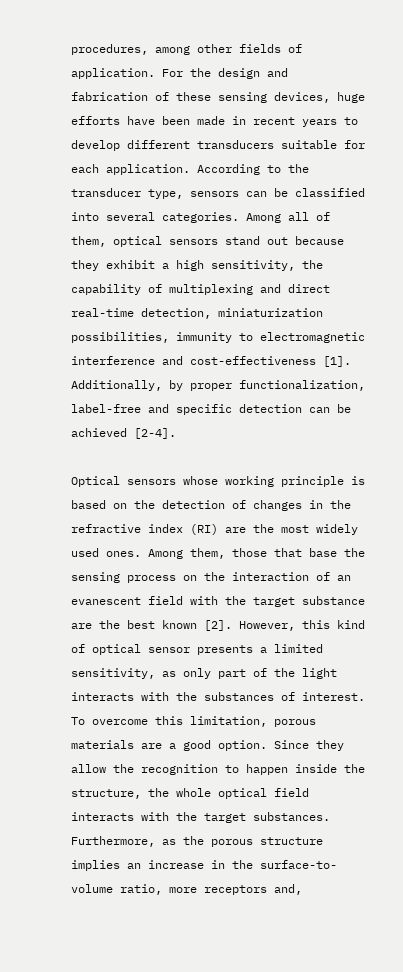procedures, among other fields of application. For the design and fabrication of these sensing devices, huge efforts have been made in recent years to develop different transducers suitable for each application. According to the transducer type, sensors can be classified into several categories. Among all of them, optical sensors stand out because they exhibit a high sensitivity, the capability of multiplexing and direct real-time detection, miniaturization possibilities, immunity to electromagnetic interference and cost-effectiveness [1]. Additionally, by proper functionalization, label-free and specific detection can be achieved [2-4].

Optical sensors whose working principle is based on the detection of changes in the refractive index (RI) are the most widely used ones. Among them, those that base the sensing process on the interaction of an evanescent field with the target substance are the best known [2]. However, this kind of optical sensor presents a limited sensitivity, as only part of the light interacts with the substances of interest. To overcome this limitation, porous materials are a good option. Since they allow the recognition to happen inside the structure, the whole optical field interacts with the target substances. Furthermore, as the porous structure implies an increase in the surface-to-volume ratio, more receptors and,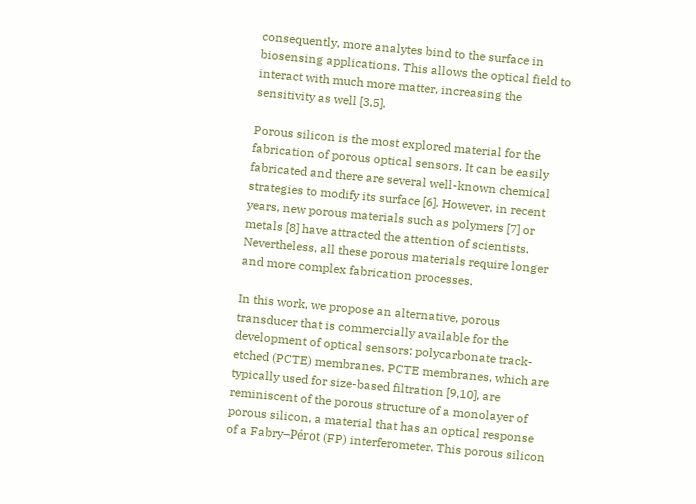consequently, more analytes bind to the surface in biosensing applications. This allows the optical field to interact with much more matter, increasing the sensitivity as well [3,5].

Porous silicon is the most explored material for the fabrication of porous optical sensors. It can be easily fabricated and there are several well-known chemical strategies to modify its surface [6]. However, in recent years, new porous materials such as polymers [7] or metals [8] have attracted the attention of scientists. Nevertheless, all these porous materials require longer and more complex fabrication processes.

In this work, we propose an alternative, porous transducer that is commercially available for the development of optical sensors: polycarbonate track-etched (PCTE) membranes. PCTE membranes, which are typically used for size-based filtration [9,10], are reminiscent of the porous structure of a monolayer of porous silicon, a material that has an optical response of a Fabry–Pérot (FP) interferometer. This porous silicon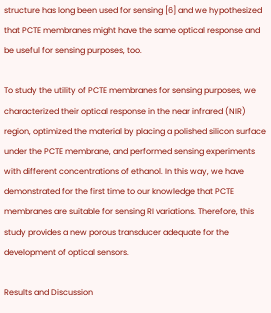structure has long been used for sensing [6] and we hypothesized that PCTE membranes might have the same optical response and be useful for sensing purposes, too.

To study the utility of PCTE membranes for sensing purposes, we characterized their optical response in the near infrared (NIR) region, optimized the material by placing a polished silicon surface under the PCTE membrane, and performed sensing experiments with different concentrations of ethanol. In this way, we have demonstrated for the first time to our knowledge that PCTE membranes are suitable for sensing RI variations. Therefore, this study provides a new porous transducer adequate for the development of optical sensors.

Results and Discussion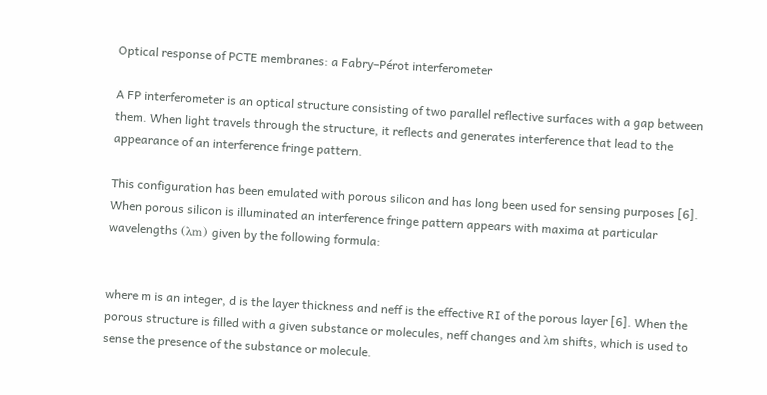Optical response of PCTE membranes: a Fabry–Pérot interferometer

A FP interferometer is an optical structure consisting of two parallel reflective surfaces with a gap between them. When light travels through the structure, it reflects and generates interference that lead to the appearance of an interference fringe pattern.

This configuration has been emulated with porous silicon and has long been used for sensing purposes [6]. When porous silicon is illuminated an interference fringe pattern appears with maxima at particular wavelengths (λm) given by the following formula:


where m is an integer, d is the layer thickness and neff is the effective RI of the porous layer [6]. When the porous structure is filled with a given substance or molecules, neff changes and λm shifts, which is used to sense the presence of the substance or molecule.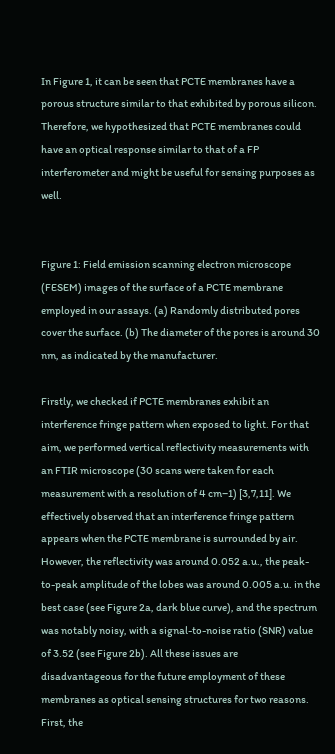In Figure 1, it can be seen that PCTE membranes have a porous structure similar to that exhibited by porous silicon. Therefore, we hypothesized that PCTE membranes could have an optical response similar to that of a FP interferometer and might be useful for sensing purposes as well.


Figure 1: Field emission scanning electron microscope (FESEM) images of the surface of a PCTE membrane employed in our assays. (a) Randomly distributed pores cover the surface. (b) The diameter of the pores is around 30 nm, as indicated by the manufacturer.

Firstly, we checked if PCTE membranes exhibit an interference fringe pattern when exposed to light. For that aim, we performed vertical reflectivity measurements with an FTIR microscope (30 scans were taken for each measurement with a resolution of 4 cm−1) [3,7,11]. We effectively observed that an interference fringe pattern appears when the PCTE membrane is surrounded by air. However, the reflectivity was around 0.052 a.u., the peak-to-peak amplitude of the lobes was around 0.005 a.u. in the best case (see Figure 2a, dark blue curve), and the spectrum was notably noisy, with a signal-to-noise ratio (SNR) value of 3.52 (see Figure 2b). All these issues are disadvantageous for the future employment of these membranes as optical sensing structures for two reasons. First, the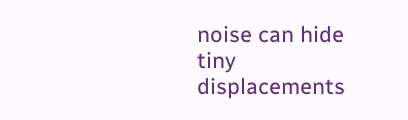noise can hide tiny displacements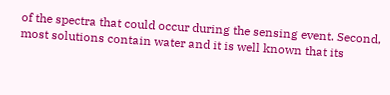of the spectra that could occur during the sensing event. Second, most solutions contain water and it is well known that its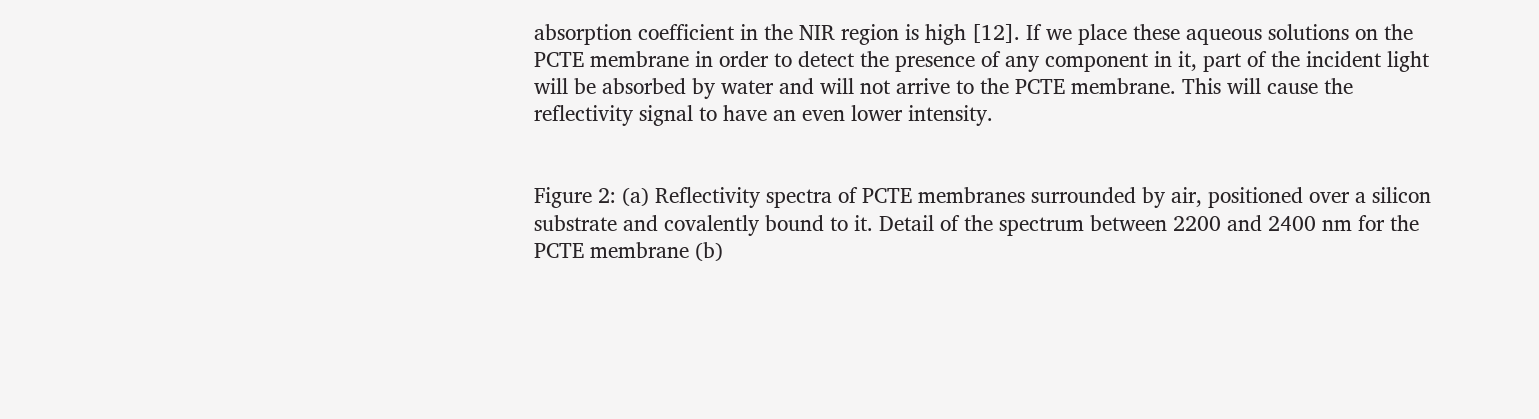absorption coefficient in the NIR region is high [12]. If we place these aqueous solutions on the PCTE membrane in order to detect the presence of any component in it, part of the incident light will be absorbed by water and will not arrive to the PCTE membrane. This will cause the reflectivity signal to have an even lower intensity.


Figure 2: (a) Reflectivity spectra of PCTE membranes surrounded by air, positioned over a silicon substrate and covalently bound to it. Detail of the spectrum between 2200 and 2400 nm for the PCTE membrane (b)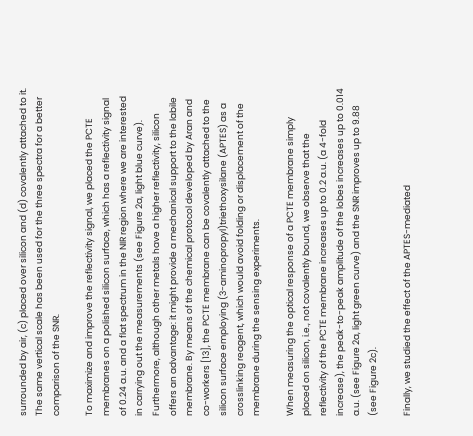surrounded by air, (c) placed over silicon and (d) covalently attached to it. The same vertical scale has been used for the three spectra for a better comparison of the SNR.

To maximize and improve the reflectivity signal, we placed the PCTE membranes on a polished silicon surface, which has a reflectivity signal of 0.24 a.u. and a flat spectrum in the NIR region where we are interested in carrying out the measurements (see Figure 2a, light blue curve). Furthermore, although other metals have a higher reflectivity, silicon offers an advantage: it might provide a mechanical support to the labile membrane. By means of the chemical protocol developed by Aran and co-workers [13], the PCTE membrane can be covalently attached to the silicon surface employing (3-aminopropyl)triethoxysilane (APTES) as a crosslinking reagent, which would avoid folding or displacement of the membrane during the sensing experiments.

When measuring the optical response of a PCTE membrane simply placed on silicon, i.e., not covalently bound, we observe that the reflectivity of the PCTE membrane increases up to 0.2 a.u. (a 4-fold increase), the peak-to-peak amplitude of the lobes increases up to 0.014 a.u. (see Figure 2a, light green curve) and the SNR improves up to 9.88 (see Figure 2c).

Finally, we studied the effect of the APTES-mediated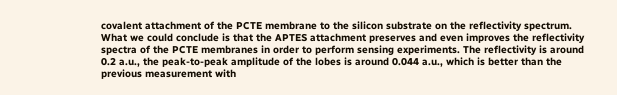covalent attachment of the PCTE membrane to the silicon substrate on the reflectivity spectrum. What we could conclude is that the APTES attachment preserves and even improves the reflectivity spectra of the PCTE membranes in order to perform sensing experiments. The reflectivity is around 0.2 a.u., the peak-to-peak amplitude of the lobes is around 0.044 a.u., which is better than the previous measurement with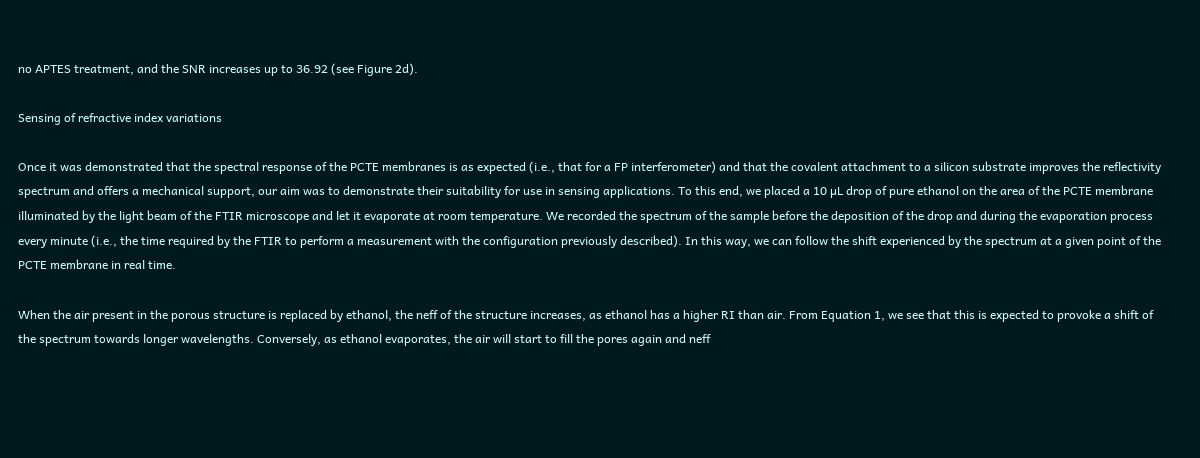no APTES treatment, and the SNR increases up to 36.92 (see Figure 2d).

Sensing of refractive index variations

Once it was demonstrated that the spectral response of the PCTE membranes is as expected (i.e., that for a FP interferometer) and that the covalent attachment to a silicon substrate improves the reflectivity spectrum and offers a mechanical support, our aim was to demonstrate their suitability for use in sensing applications. To this end, we placed a 10 µL drop of pure ethanol on the area of the PCTE membrane illuminated by the light beam of the FTIR microscope and let it evaporate at room temperature. We recorded the spectrum of the sample before the deposition of the drop and during the evaporation process every minute (i.e., the time required by the FTIR to perform a measurement with the configuration previously described). In this way, we can follow the shift experienced by the spectrum at a given point of the PCTE membrane in real time.

When the air present in the porous structure is replaced by ethanol, the neff of the structure increases, as ethanol has a higher RI than air. From Equation 1, we see that this is expected to provoke a shift of the spectrum towards longer wavelengths. Conversely, as ethanol evaporates, the air will start to fill the pores again and neff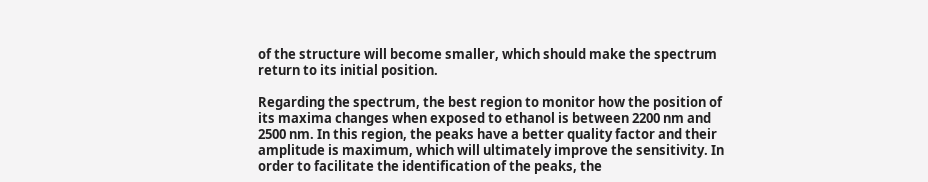of the structure will become smaller, which should make the spectrum return to its initial position.

Regarding the spectrum, the best region to monitor how the position of its maxima changes when exposed to ethanol is between 2200 nm and 2500 nm. In this region, the peaks have a better quality factor and their amplitude is maximum, which will ultimately improve the sensitivity. In order to facilitate the identification of the peaks, the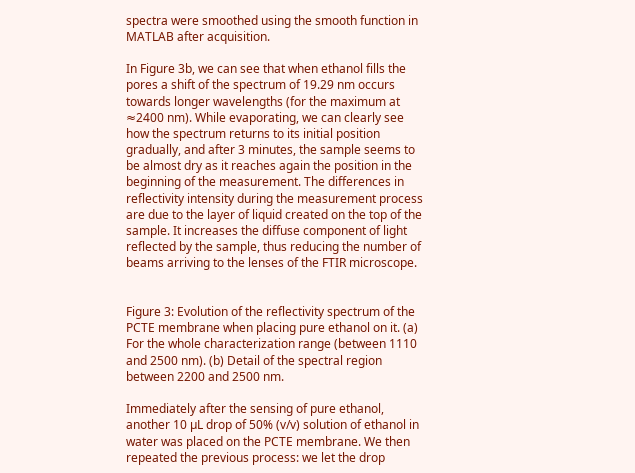spectra were smoothed using the smooth function in MATLAB after acquisition.

In Figure 3b, we can see that when ethanol fills the pores a shift of the spectrum of 19.29 nm occurs towards longer wavelengths (for the maximum at ≈2400 nm). While evaporating, we can clearly see how the spectrum returns to its initial position gradually, and after 3 minutes, the sample seems to be almost dry as it reaches again the position in the beginning of the measurement. The differences in reflectivity intensity during the measurement process are due to the layer of liquid created on the top of the sample. It increases the diffuse component of light reflected by the sample, thus reducing the number of beams arriving to the lenses of the FTIR microscope.


Figure 3: Evolution of the reflectivity spectrum of the PCTE membrane when placing pure ethanol on it. (a) For the whole characterization range (between 1110 and 2500 nm). (b) Detail of the spectral region between 2200 and 2500 nm.

Immediately after the sensing of pure ethanol, another 10 µL drop of 50% (v/v) solution of ethanol in water was placed on the PCTE membrane. We then repeated the previous process: we let the drop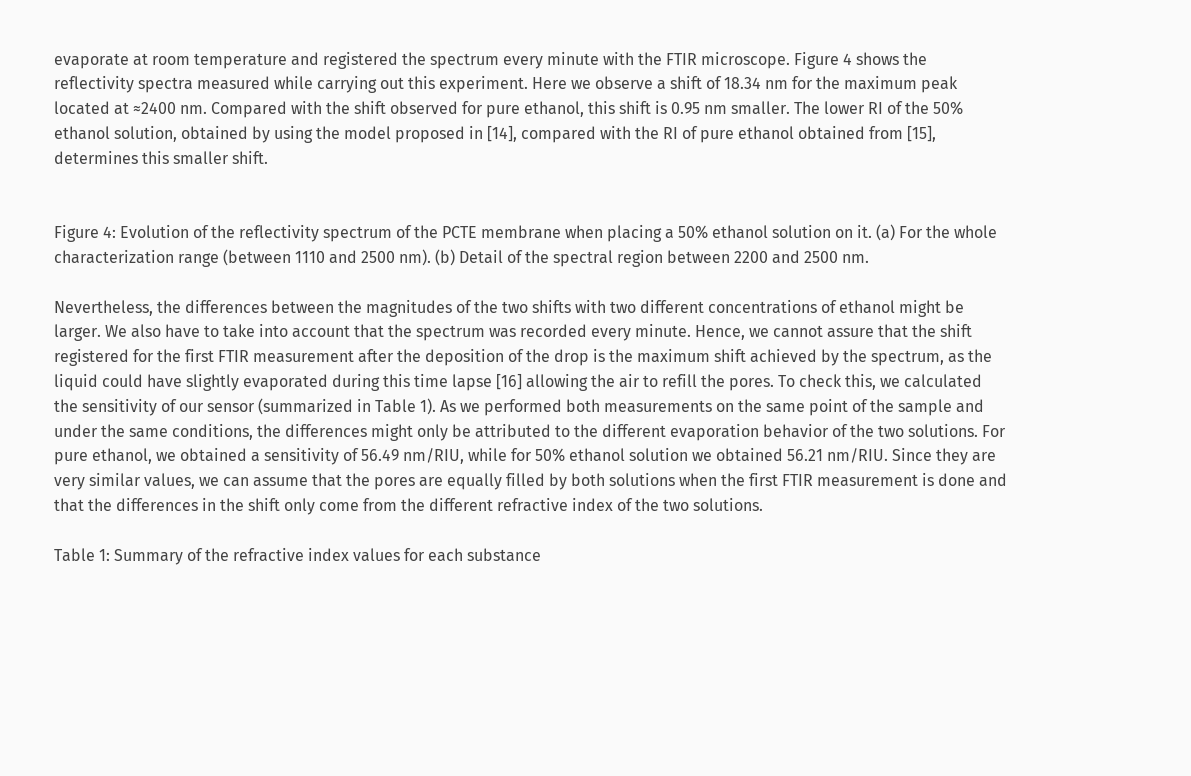evaporate at room temperature and registered the spectrum every minute with the FTIR microscope. Figure 4 shows the reflectivity spectra measured while carrying out this experiment. Here we observe a shift of 18.34 nm for the maximum peak located at ≈2400 nm. Compared with the shift observed for pure ethanol, this shift is 0.95 nm smaller. The lower RI of the 50% ethanol solution, obtained by using the model proposed in [14], compared with the RI of pure ethanol obtained from [15], determines this smaller shift.


Figure 4: Evolution of the reflectivity spectrum of the PCTE membrane when placing a 50% ethanol solution on it. (a) For the whole characterization range (between 1110 and 2500 nm). (b) Detail of the spectral region between 2200 and 2500 nm.

Nevertheless, the differences between the magnitudes of the two shifts with two different concentrations of ethanol might be larger. We also have to take into account that the spectrum was recorded every minute. Hence, we cannot assure that the shift registered for the first FTIR measurement after the deposition of the drop is the maximum shift achieved by the spectrum, as the liquid could have slightly evaporated during this time lapse [16] allowing the air to refill the pores. To check this, we calculated the sensitivity of our sensor (summarized in Table 1). As we performed both measurements on the same point of the sample and under the same conditions, the differences might only be attributed to the different evaporation behavior of the two solutions. For pure ethanol, we obtained a sensitivity of 56.49 nm/RIU, while for 50% ethanol solution we obtained 56.21 nm/RIU. Since they are very similar values, we can assume that the pores are equally filled by both solutions when the first FTIR measurement is done and that the differences in the shift only come from the different refractive index of the two solutions.

Table 1: Summary of the refractive index values for each substance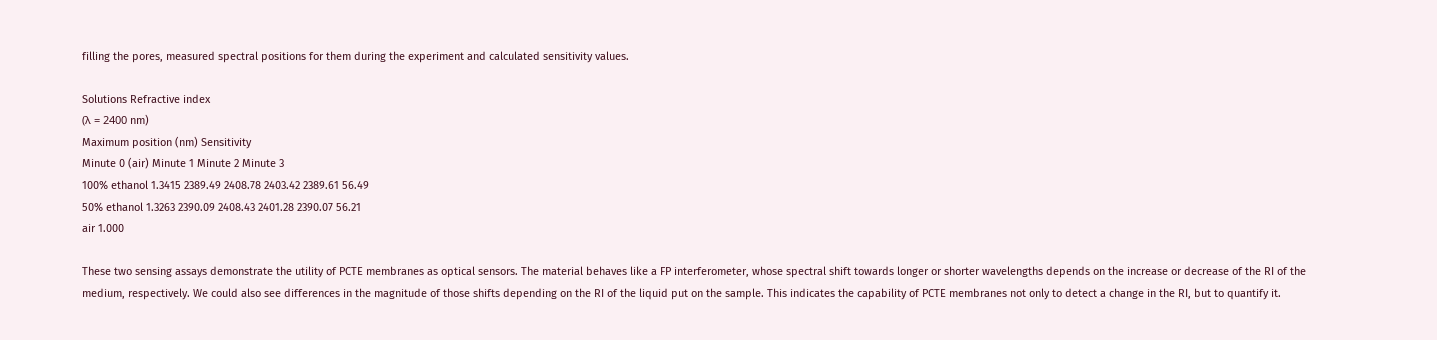filling the pores, measured spectral positions for them during the experiment and calculated sensitivity values.

Solutions Refractive index
(λ = 2400 nm)
Maximum position (nm) Sensitivity
Minute 0 (air) Minute 1 Minute 2 Minute 3
100% ethanol 1.3415 2389.49 2408.78 2403.42 2389.61 56.49
50% ethanol 1.3263 2390.09 2408.43 2401.28 2390.07 56.21
air 1.000

These two sensing assays demonstrate the utility of PCTE membranes as optical sensors. The material behaves like a FP interferometer, whose spectral shift towards longer or shorter wavelengths depends on the increase or decrease of the RI of the medium, respectively. We could also see differences in the magnitude of those shifts depending on the RI of the liquid put on the sample. This indicates the capability of PCTE membranes not only to detect a change in the RI, but to quantify it.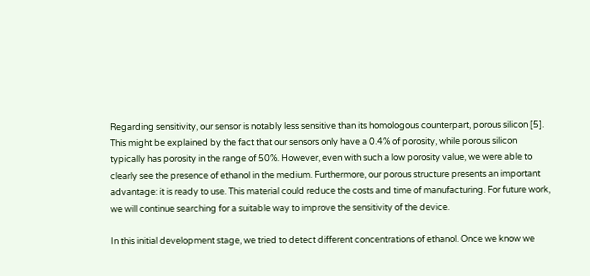Regarding sensitivity, our sensor is notably less sensitive than its homologous counterpart, porous silicon [5]. This might be explained by the fact that our sensors only have a 0.4% of porosity, while porous silicon typically has porosity in the range of 50%. However, even with such a low porosity value, we were able to clearly see the presence of ethanol in the medium. Furthermore, our porous structure presents an important advantage: it is ready to use. This material could reduce the costs and time of manufacturing. For future work, we will continue searching for a suitable way to improve the sensitivity of the device.

In this initial development stage, we tried to detect different concentrations of ethanol. Once we know we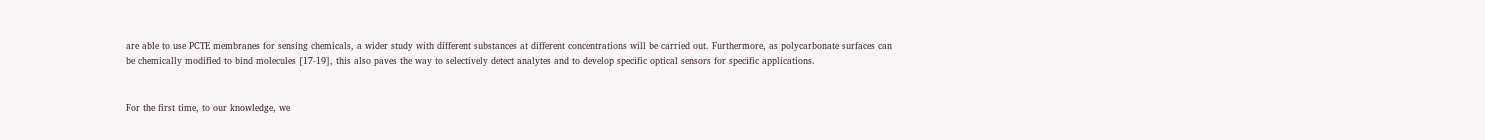are able to use PCTE membranes for sensing chemicals, a wider study with different substances at different concentrations will be carried out. Furthermore, as polycarbonate surfaces can be chemically modified to bind molecules [17-19], this also paves the way to selectively detect analytes and to develop specific optical sensors for specific applications.


For the first time, to our knowledge, we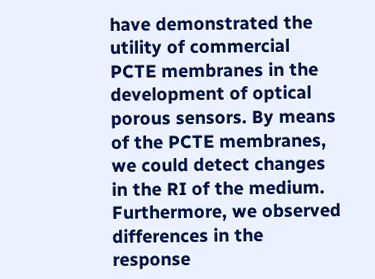have demonstrated the utility of commercial PCTE membranes in the development of optical porous sensors. By means of the PCTE membranes, we could detect changes in the RI of the medium. Furthermore, we observed differences in the response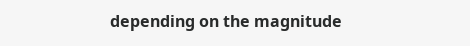depending on the magnitude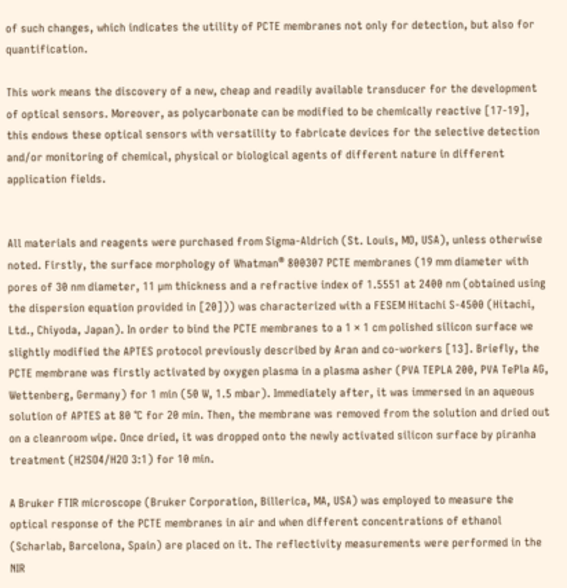of such changes, which indicates the utility of PCTE membranes not only for detection, but also for quantification.

This work means the discovery of a new, cheap and readily available transducer for the development of optical sensors. Moreover, as polycarbonate can be modified to be chemically reactive [17-19], this endows these optical sensors with versatility to fabricate devices for the selective detection and/or monitoring of chemical, physical or biological agents of different nature in different application fields.


All materials and reagents were purchased from Sigma-Aldrich (St. Louis, MO, USA), unless otherwise noted. Firstly, the surface morphology of Whatman® 800307 PCTE membranes (19 mm diameter with pores of 30 nm diameter, 11 µm thickness and a refractive index of 1.5551 at 2400 nm (obtained using the dispersion equation provided in [20])) was characterized with a FESEM Hitachi S-4500 (Hitachi, Ltd., Chiyoda, Japan). In order to bind the PCTE membranes to a 1 × 1 cm polished silicon surface we slightly modified the APTES protocol previously described by Aran and co-workers [13]. Briefly, the PCTE membrane was firstly activated by oxygen plasma in a plasma asher (PVA TEPLA 200, PVA TePla AG, Wettenberg, Germany) for 1 min (50 W, 1.5 mbar). Immediately after, it was immersed in an aqueous solution of APTES at 80 °C for 20 min. Then, the membrane was removed from the solution and dried out on a cleanroom wipe. Once dried, it was dropped onto the newly activated silicon surface by piranha treatment (H2SO4/H2O 3:1) for 10 min.

A Bruker FTIR microscope (Bruker Corporation, Billerica, MA, USA) was employed to measure the optical response of the PCTE membranes in air and when different concentrations of ethanol (Scharlab, Barcelona, Spain) are placed on it. The reflectivity measurements were performed in the NIR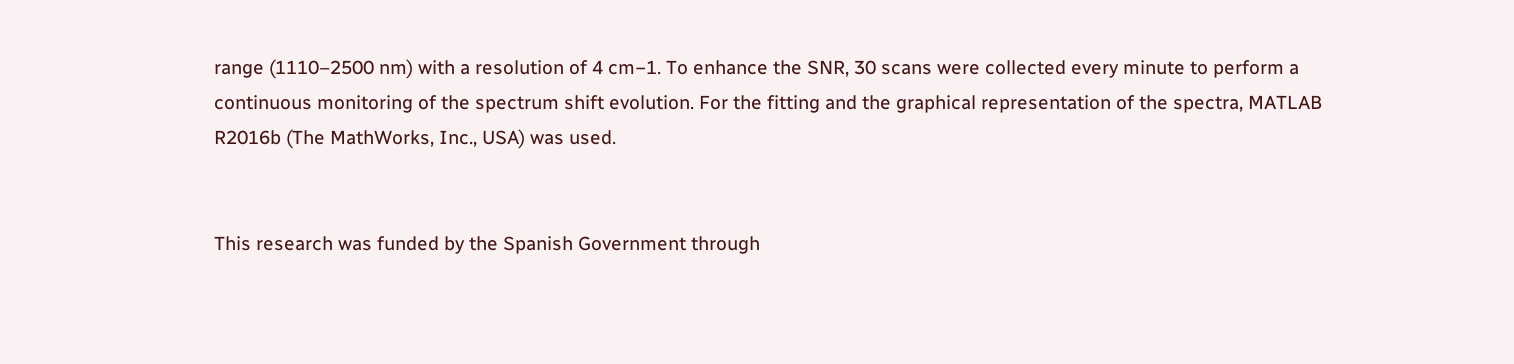range (1110–2500 nm) with a resolution of 4 cm−1. To enhance the SNR, 30 scans were collected every minute to perform a continuous monitoring of the spectrum shift evolution. For the fitting and the graphical representation of the spectra, MATLAB R2016b (The MathWorks, Inc., USA) was used.


This research was funded by the Spanish Government through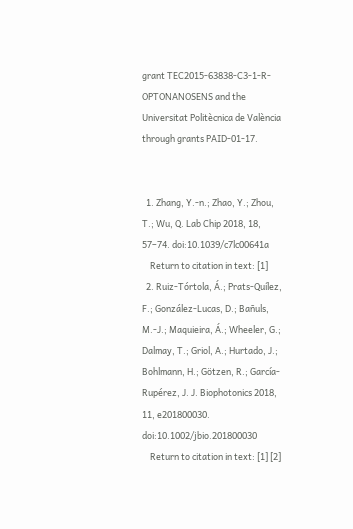grant TEC2015-63838-C3-1-R-OPTONANOSENS and the Universitat Politècnica de València through grants PAID-01-17.


  1. Zhang, Y.-n.; Zhao, Y.; Zhou, T.; Wu, Q. Lab Chip 2018, 18, 57–74. doi:10.1039/c7lc00641a
    Return to citation in text: [1]
  2. Ruiz-Tórtola, Á.; Prats-Quílez, F.; González-Lucas, D.; Bañuls, M.-J.; Maquieira, Á.; Wheeler, G.; Dalmay, T.; Griol, A.; Hurtado, J.; Bohlmann, H.; Götzen, R.; García-Rupérez, J. J. Biophotonics 2018, 11, e201800030. doi:10.1002/jbio.201800030
    Return to citation in text: [1] [2]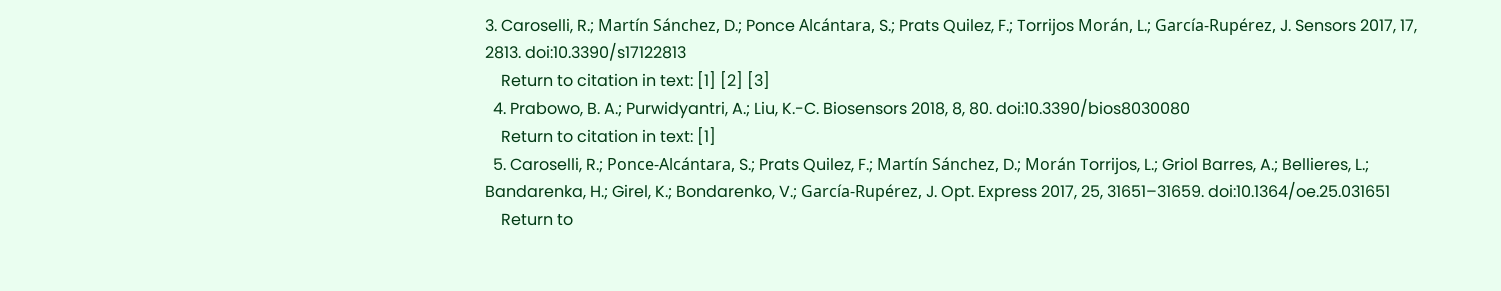3. Caroselli, R.; Martín Sánchez, D.; Ponce Alcántara, S.; Prats Quilez, F.; Torrijos Morán, L.; García-Rupérez, J. Sensors 2017, 17, 2813. doi:10.3390/s17122813
    Return to citation in text: [1] [2] [3]
  4. Prabowo, B. A.; Purwidyantri, A.; Liu, K.-C. Biosensors 2018, 8, 80. doi:10.3390/bios8030080
    Return to citation in text: [1]
  5. Caroselli, R.; Ponce-Alcántara, S.; Prats Quilez, F.; Martín Sánchez, D.; Morán Torrijos, L.; Griol Barres, A.; Bellieres, L.; Bandarenka, H.; Girel, K.; Bondarenko, V.; García-Rupérez, J. Opt. Express 2017, 25, 31651–31659. doi:10.1364/oe.25.031651
    Return to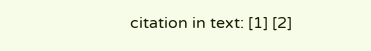citation in text: [1] [2]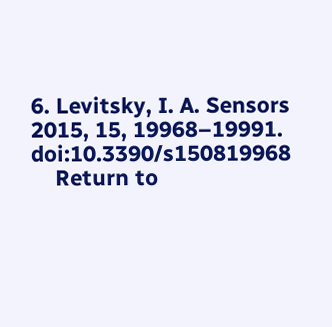6. Levitsky, I. A. Sensors 2015, 15, 19968–19991. doi:10.3390/s150819968
    Return to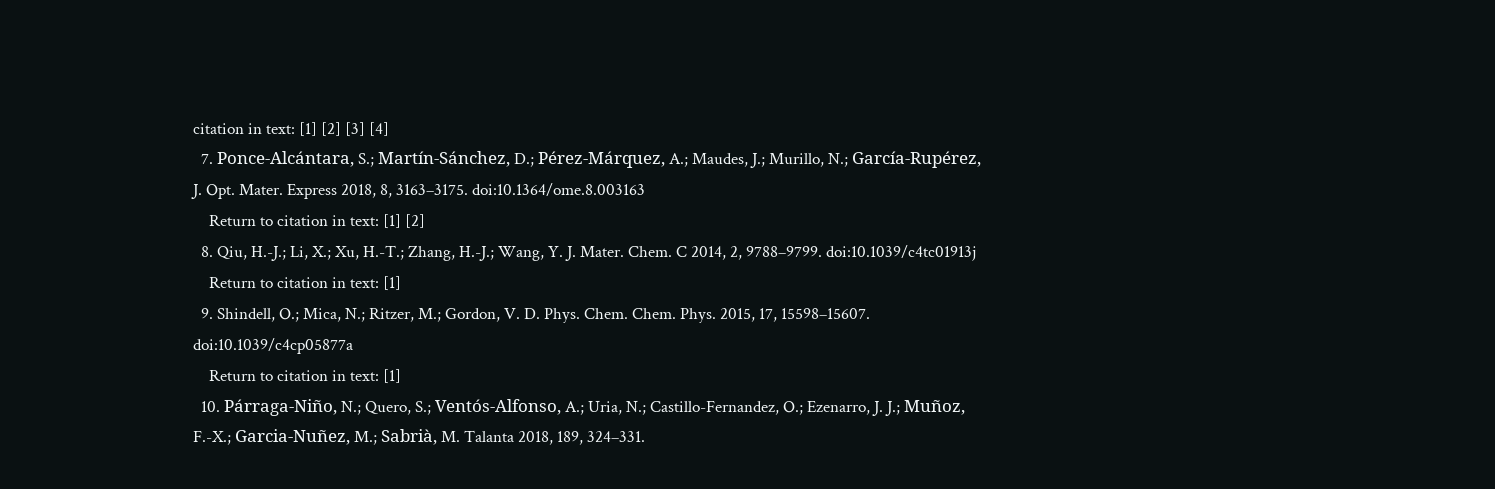citation in text: [1] [2] [3] [4]
  7. Ponce-Alcántara, S.; Martín-Sánchez, D.; Pérez-Márquez, A.; Maudes, J.; Murillo, N.; García-Rupérez, J. Opt. Mater. Express 2018, 8, 3163–3175. doi:10.1364/ome.8.003163
    Return to citation in text: [1] [2]
  8. Qiu, H.-J.; Li, X.; Xu, H.-T.; Zhang, H.-J.; Wang, Y. J. Mater. Chem. C 2014, 2, 9788–9799. doi:10.1039/c4tc01913j
    Return to citation in text: [1]
  9. Shindell, O.; Mica, N.; Ritzer, M.; Gordon, V. D. Phys. Chem. Chem. Phys. 2015, 17, 15598–15607. doi:10.1039/c4cp05877a
    Return to citation in text: [1]
  10. Párraga-Niño, N.; Quero, S.; Ventós-Alfonso, A.; Uria, N.; Castillo-Fernandez, O.; Ezenarro, J. J.; Muñoz, F.-X.; Garcia-Nuñez, M.; Sabrià, M. Talanta 2018, 189, 324–331.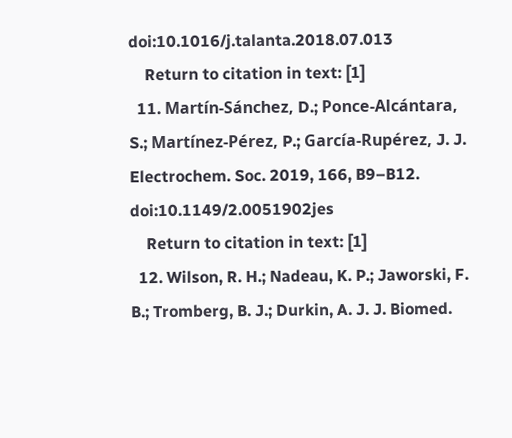doi:10.1016/j.talanta.2018.07.013
    Return to citation in text: [1]
  11. Martín-Sánchez, D.; Ponce-Alcántara, S.; Martínez-Pérez, P.; García-Rupérez, J. J. Electrochem. Soc. 2019, 166, B9–B12. doi:10.1149/2.0051902jes
    Return to citation in text: [1]
  12. Wilson, R. H.; Nadeau, K. P.; Jaworski, F. B.; Tromberg, B. J.; Durkin, A. J. J. Biomed.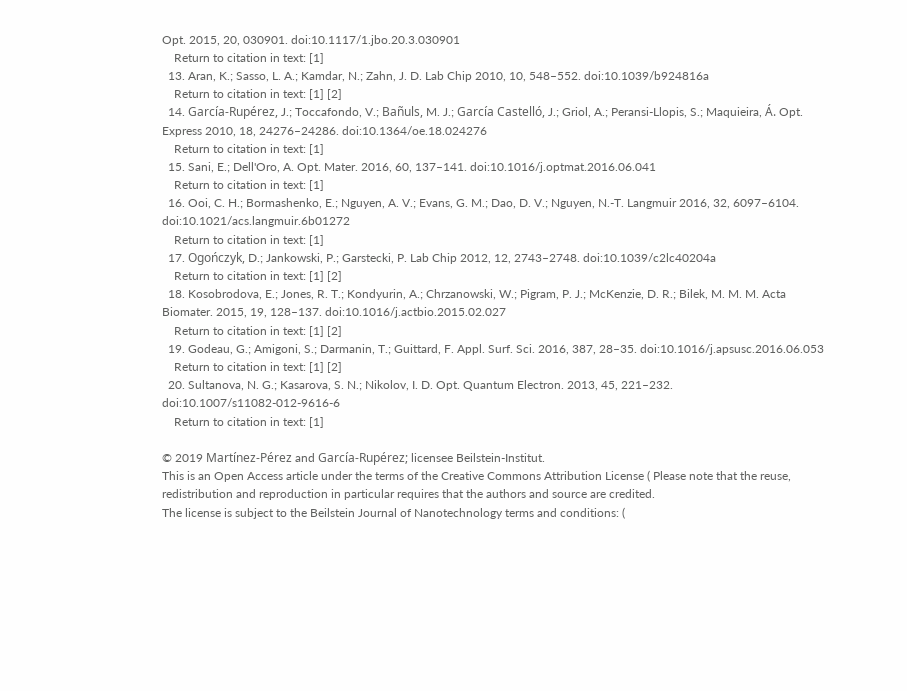Opt. 2015, 20, 030901. doi:10.1117/1.jbo.20.3.030901
    Return to citation in text: [1]
  13. Aran, K.; Sasso, L. A.; Kamdar, N.; Zahn, J. D. Lab Chip 2010, 10, 548–552. doi:10.1039/b924816a
    Return to citation in text: [1] [2]
  14. García-Rupérez, J.; Toccafondo, V.; Bañuls, M. J.; García Castelló, J.; Griol, A.; Peransi-Llopis, S.; Maquieira, Á. Opt. Express 2010, 18, 24276–24286. doi:10.1364/oe.18.024276
    Return to citation in text: [1]
  15. Sani, E.; Dell'Oro, A. Opt. Mater. 2016, 60, 137–141. doi:10.1016/j.optmat.2016.06.041
    Return to citation in text: [1]
  16. Ooi, C. H.; Bormashenko, E.; Nguyen, A. V.; Evans, G. M.; Dao, D. V.; Nguyen, N.-T. Langmuir 2016, 32, 6097–6104. doi:10.1021/acs.langmuir.6b01272
    Return to citation in text: [1]
  17. Ogończyk, D.; Jankowski, P.; Garstecki, P. Lab Chip 2012, 12, 2743–2748. doi:10.1039/c2lc40204a
    Return to citation in text: [1] [2]
  18. Kosobrodova, E.; Jones, R. T.; Kondyurin, A.; Chrzanowski, W.; Pigram, P. J.; McKenzie, D. R.; Bilek, M. M. M. Acta Biomater. 2015, 19, 128–137. doi:10.1016/j.actbio.2015.02.027
    Return to citation in text: [1] [2]
  19. Godeau, G.; Amigoni, S.; Darmanin, T.; Guittard, F. Appl. Surf. Sci. 2016, 387, 28–35. doi:10.1016/j.apsusc.2016.06.053
    Return to citation in text: [1] [2]
  20. Sultanova, N. G.; Kasarova, S. N.; Nikolov, I. D. Opt. Quantum Electron. 2013, 45, 221–232. doi:10.1007/s11082-012-9616-6
    Return to citation in text: [1]

© 2019 Martínez-Pérez and García-Rupérez; licensee Beilstein-Institut.
This is an Open Access article under the terms of the Creative Commons Attribution License ( Please note that the reuse, redistribution and reproduction in particular requires that the authors and source are credited.
The license is subject to the Beilstein Journal of Nanotechnology terms and conditions: (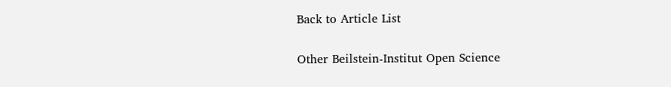Back to Article List

Other Beilstein-Institut Open Science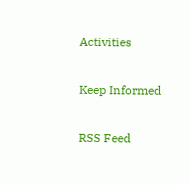Activities

Keep Informed

RSS Feed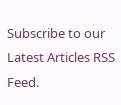Subscribe to our Latest Articles RSS Feed.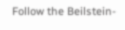Follow the Beilstein-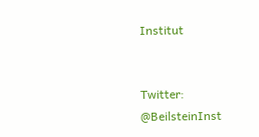Institut


Twitter: @BeilsteinInst